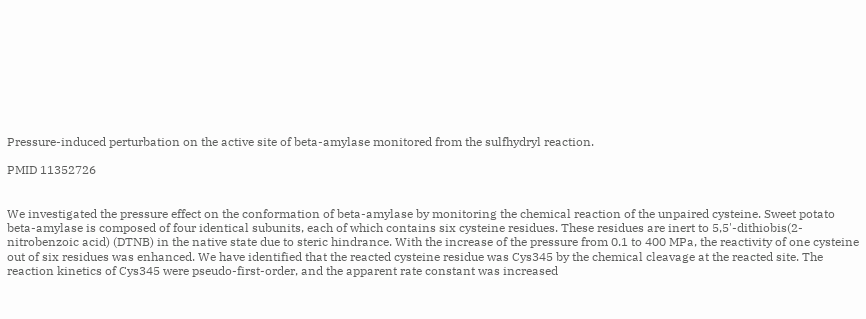Pressure-induced perturbation on the active site of beta-amylase monitored from the sulfhydryl reaction.

PMID 11352726


We investigated the pressure effect on the conformation of beta-amylase by monitoring the chemical reaction of the unpaired cysteine. Sweet potato beta-amylase is composed of four identical subunits, each of which contains six cysteine residues. These residues are inert to 5,5'-dithiobis(2-nitrobenzoic acid) (DTNB) in the native state due to steric hindrance. With the increase of the pressure from 0.1 to 400 MPa, the reactivity of one cysteine out of six residues was enhanced. We have identified that the reacted cysteine residue was Cys345 by the chemical cleavage at the reacted site. The reaction kinetics of Cys345 were pseudo-first-order, and the apparent rate constant was increased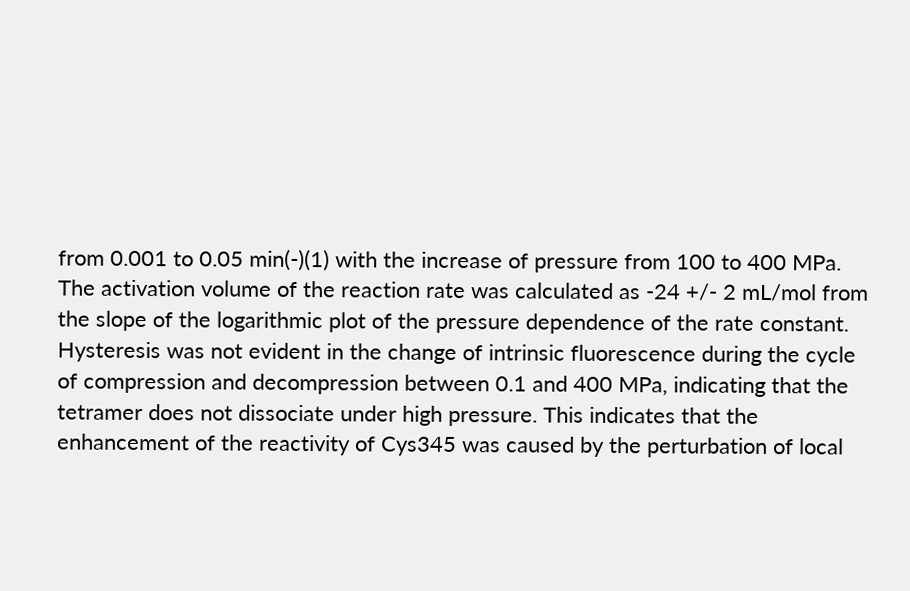from 0.001 to 0.05 min(-)(1) with the increase of pressure from 100 to 400 MPa. The activation volume of the reaction rate was calculated as -24 +/- 2 mL/mol from the slope of the logarithmic plot of the pressure dependence of the rate constant. Hysteresis was not evident in the change of intrinsic fluorescence during the cycle of compression and decompression between 0.1 and 400 MPa, indicating that the tetramer does not dissociate under high pressure. This indicates that the enhancement of the reactivity of Cys345 was caused by the perturbation of local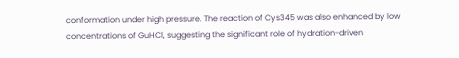conformation under high pressure. The reaction of Cys345 was also enhanced by low concentrations of GuHCl, suggesting the significant role of hydration-driven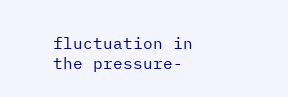fluctuation in the pressure-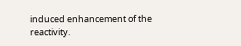induced enhancement of the reactivity.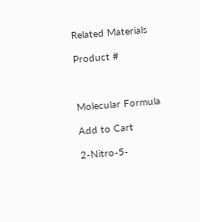Related Materials

Product #



Molecular Formula

Add to Cart

2-Nitro-5-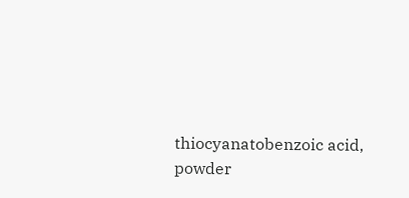thiocyanatobenzoic acid, powder